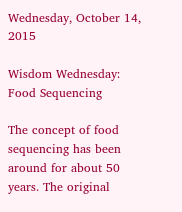Wednesday, October 14, 2015

Wisdom Wednesday: Food Sequencing

The concept of food sequencing has been around for about 50 years. The original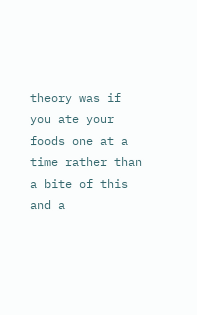theory was if you ate your foods one at a time rather than a bite of this and a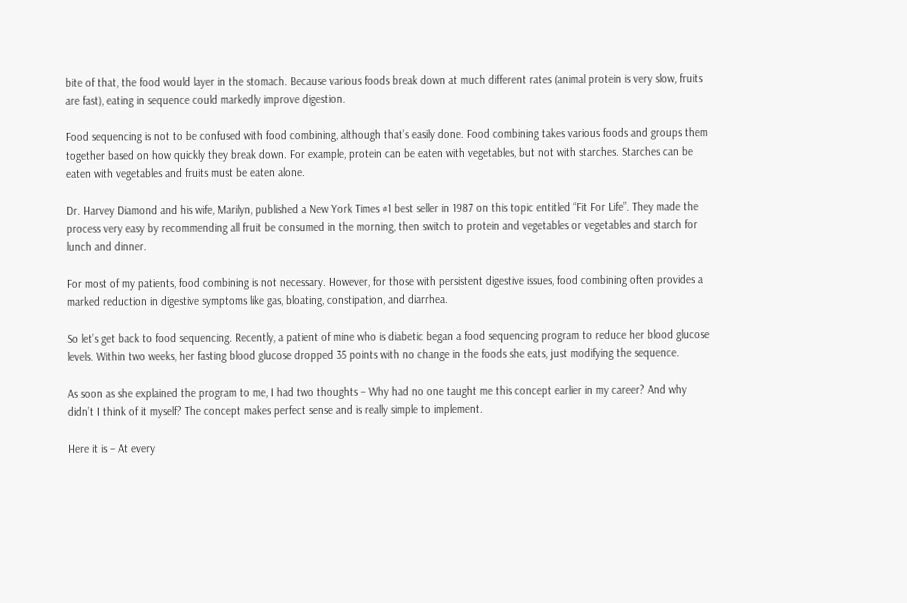bite of that, the food would layer in the stomach. Because various foods break down at much different rates (animal protein is very slow, fruits are fast), eating in sequence could markedly improve digestion.

Food sequencing is not to be confused with food combining, although that’s easily done. Food combining takes various foods and groups them together based on how quickly they break down. For example, protein can be eaten with vegetables, but not with starches. Starches can be eaten with vegetables and fruits must be eaten alone.

Dr. Harvey Diamond and his wife, Marilyn, published a New York Times #1 best seller in 1987 on this topic entitled “Fit For Life”. They made the process very easy by recommending all fruit be consumed in the morning, then switch to protein and vegetables or vegetables and starch for lunch and dinner.

For most of my patients, food combining is not necessary. However, for those with persistent digestive issues, food combining often provides a marked reduction in digestive symptoms like gas, bloating, constipation, and diarrhea.

So let’s get back to food sequencing. Recently, a patient of mine who is diabetic began a food sequencing program to reduce her blood glucose levels. Within two weeks, her fasting blood glucose dropped 35 points with no change in the foods she eats, just modifying the sequence.

As soon as she explained the program to me, I had two thoughts – Why had no one taught me this concept earlier in my career? And why didn’t I think of it myself? The concept makes perfect sense and is really simple to implement.

Here it is – At every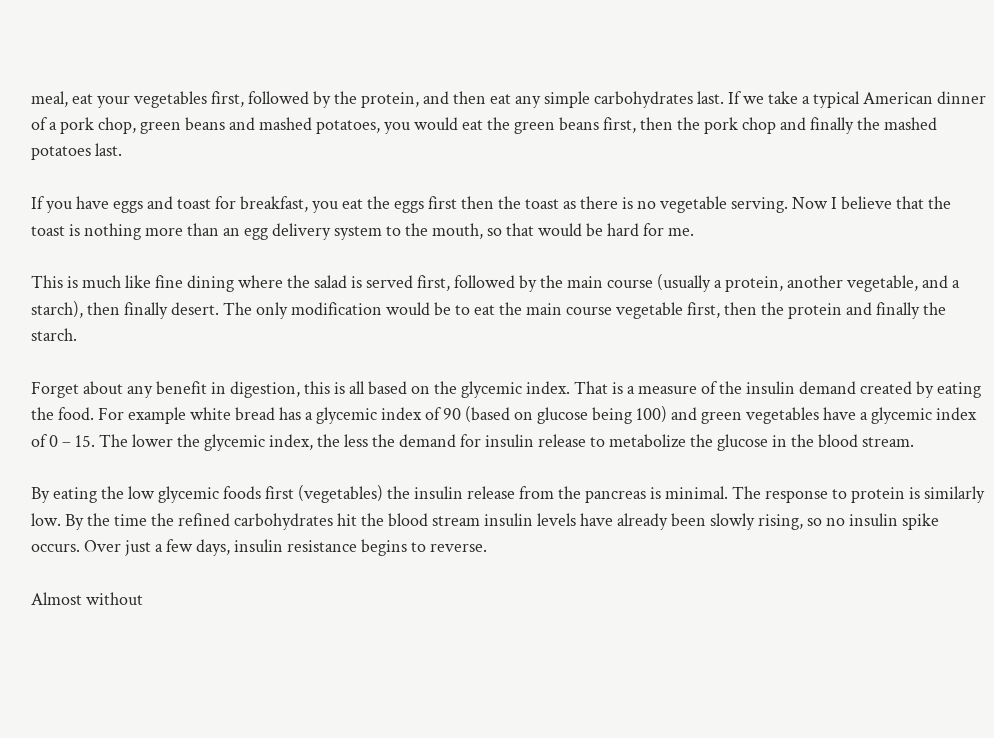meal, eat your vegetables first, followed by the protein, and then eat any simple carbohydrates last. If we take a typical American dinner of a pork chop, green beans and mashed potatoes, you would eat the green beans first, then the pork chop and finally the mashed potatoes last.

If you have eggs and toast for breakfast, you eat the eggs first then the toast as there is no vegetable serving. Now I believe that the toast is nothing more than an egg delivery system to the mouth, so that would be hard for me.

This is much like fine dining where the salad is served first, followed by the main course (usually a protein, another vegetable, and a starch), then finally desert. The only modification would be to eat the main course vegetable first, then the protein and finally the starch.

Forget about any benefit in digestion, this is all based on the glycemic index. That is a measure of the insulin demand created by eating the food. For example white bread has a glycemic index of 90 (based on glucose being 100) and green vegetables have a glycemic index of 0 – 15. The lower the glycemic index, the less the demand for insulin release to metabolize the glucose in the blood stream.

By eating the low glycemic foods first (vegetables) the insulin release from the pancreas is minimal. The response to protein is similarly low. By the time the refined carbohydrates hit the blood stream insulin levels have already been slowly rising, so no insulin spike occurs. Over just a few days, insulin resistance begins to reverse.

Almost without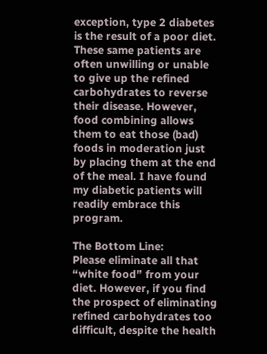exception, type 2 diabetes is the result of a poor diet. These same patients are often unwilling or unable to give up the refined carbohydrates to reverse their disease. However, food combining allows them to eat those (bad) foods in moderation just by placing them at the end of the meal. I have found my diabetic patients will readily embrace this program.

The Bottom Line:
Please eliminate all that “white food” from your diet. However, if you find the prospect of eliminating refined carbohydrates too difficult, despite the health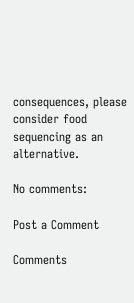consequences, please consider food sequencing as an alternative.

No comments:

Post a Comment

Comments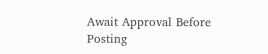Await Approval Before Posting